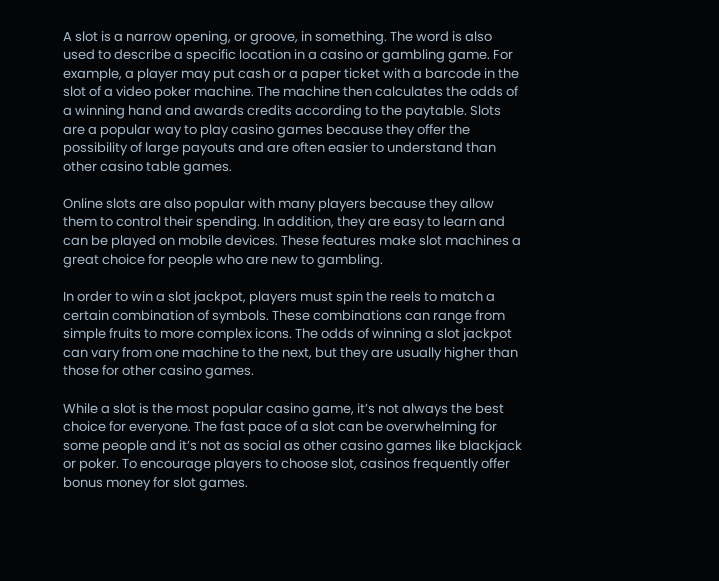A slot is a narrow opening, or groove, in something. The word is also used to describe a specific location in a casino or gambling game. For example, a player may put cash or a paper ticket with a barcode in the slot of a video poker machine. The machine then calculates the odds of a winning hand and awards credits according to the paytable. Slots are a popular way to play casino games because they offer the possibility of large payouts and are often easier to understand than other casino table games.

Online slots are also popular with many players because they allow them to control their spending. In addition, they are easy to learn and can be played on mobile devices. These features make slot machines a great choice for people who are new to gambling.

In order to win a slot jackpot, players must spin the reels to match a certain combination of symbols. These combinations can range from simple fruits to more complex icons. The odds of winning a slot jackpot can vary from one machine to the next, but they are usually higher than those for other casino games.

While a slot is the most popular casino game, it’s not always the best choice for everyone. The fast pace of a slot can be overwhelming for some people and it’s not as social as other casino games like blackjack or poker. To encourage players to choose slot, casinos frequently offer bonus money for slot games.